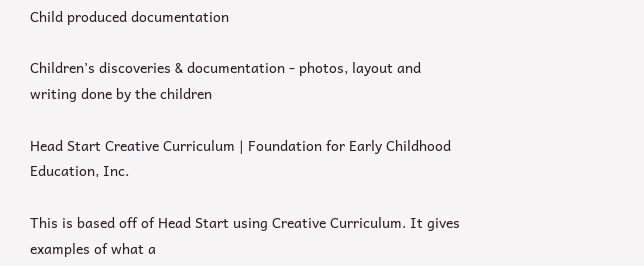Child produced documentation

Children’s discoveries & documentation - photos, layout and writing done by the children

Head Start Creative Curriculum | Foundation for Early Childhood Education, Inc.

This is based off of Head Start using Creative Curriculum. It gives examples of what a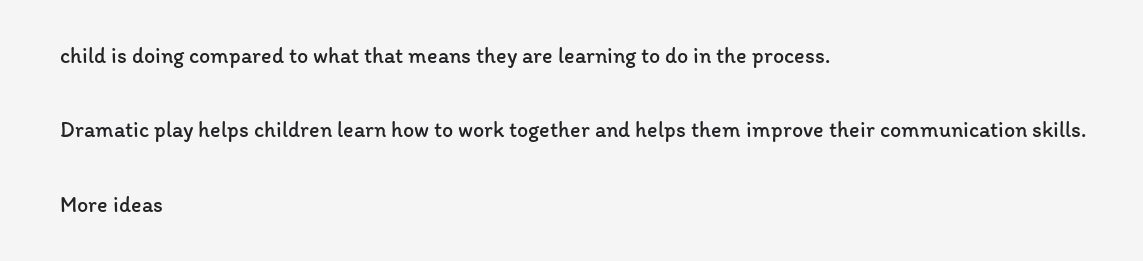child is doing compared to what that means they are learning to do in the process.

Dramatic play helps children learn how to work together and helps them improve their communication skills.

More ideas